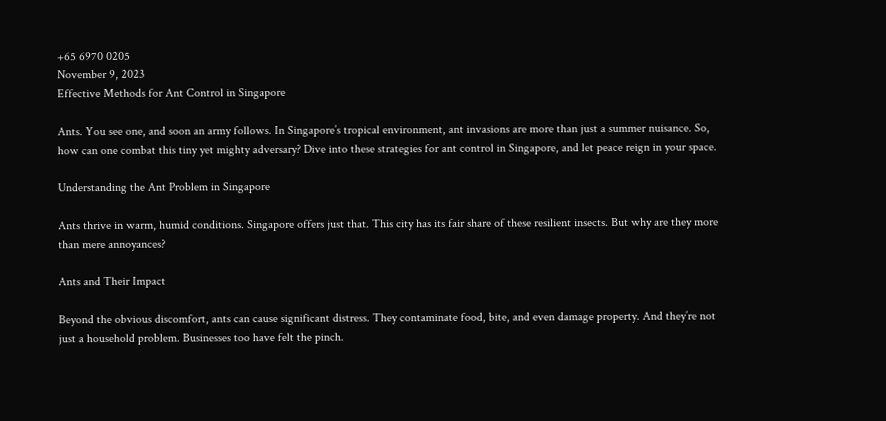+65 6970 0205
November 9, 2023
Effective Methods for Ant Control in Singapore

Ants. You see one, and soon an army follows. In Singapore’s tropical environment, ant invasions are more than just a summer nuisance. So, how can one combat this tiny yet mighty adversary? Dive into these strategies for ant control in Singapore, and let peace reign in your space.

Understanding the Ant Problem in Singapore

Ants thrive in warm, humid conditions. Singapore offers just that. This city has its fair share of these resilient insects. But why are they more than mere annoyances?

Ants and Their Impact

Beyond the obvious discomfort, ants can cause significant distress. They contaminate food, bite, and even damage property. And they’re not just a household problem. Businesses too have felt the pinch.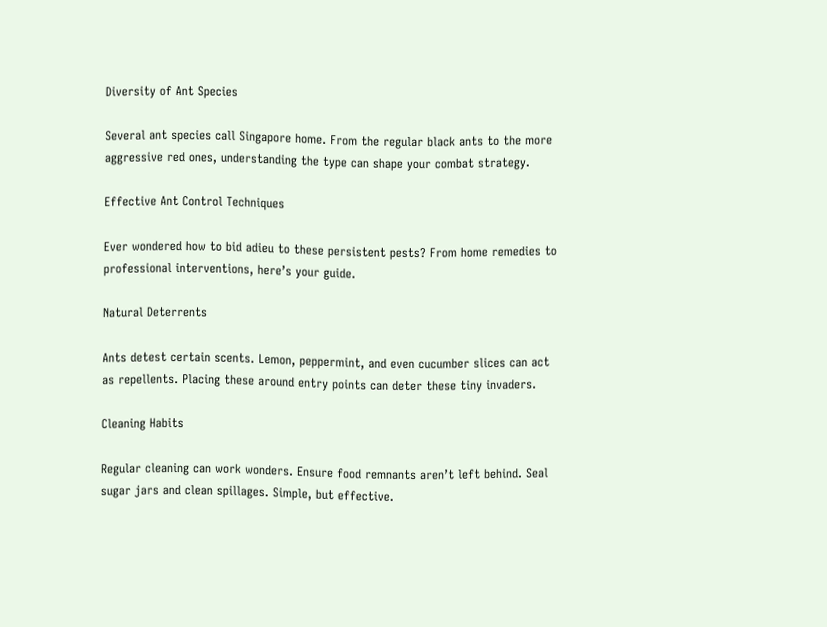Diversity of Ant Species

Several ant species call Singapore home. From the regular black ants to the more aggressive red ones, understanding the type can shape your combat strategy.

Effective Ant Control Techniques

Ever wondered how to bid adieu to these persistent pests? From home remedies to professional interventions, here’s your guide.

Natural Deterrents

Ants detest certain scents. Lemon, peppermint, and even cucumber slices can act as repellents. Placing these around entry points can deter these tiny invaders.

Cleaning Habits

Regular cleaning can work wonders. Ensure food remnants aren’t left behind. Seal sugar jars and clean spillages. Simple, but effective.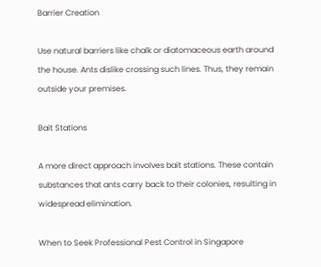Barrier Creation

Use natural barriers like chalk or diatomaceous earth around the house. Ants dislike crossing such lines. Thus, they remain outside your premises.

Bait Stations

A more direct approach involves bait stations. These contain substances that ants carry back to their colonies, resulting in widespread elimination.

When to Seek Professional Pest Control in Singapore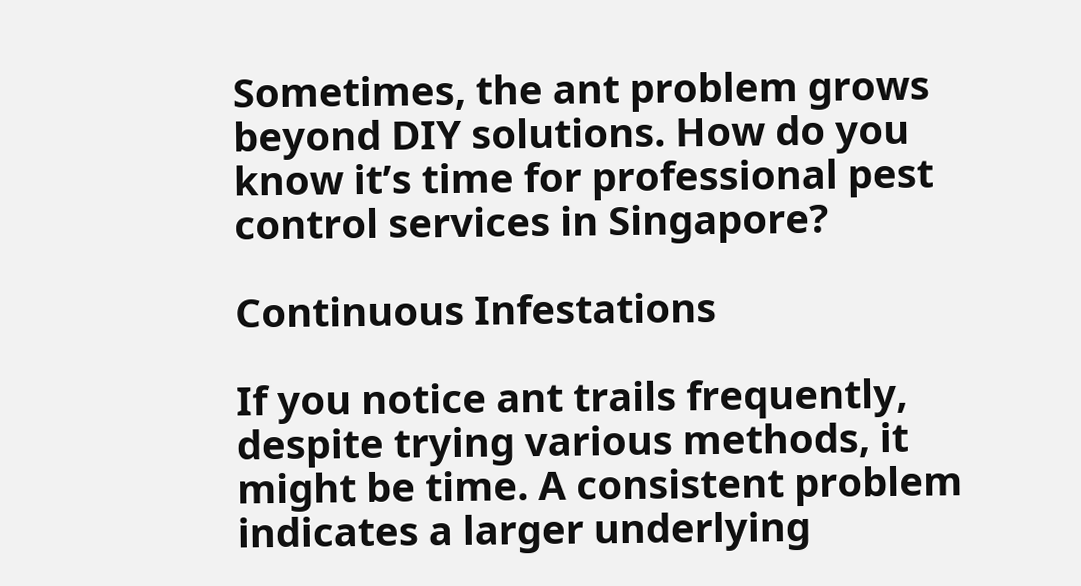Sometimes, the ant problem grows beyond DIY solutions. How do you know it’s time for professional pest control services in Singapore?

Continuous Infestations

If you notice ant trails frequently, despite trying various methods, it might be time. A consistent problem indicates a larger underlying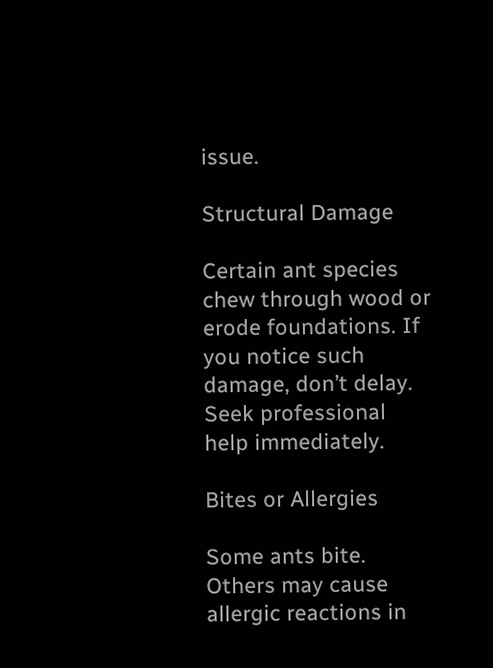issue.

Structural Damage

Certain ant species chew through wood or erode foundations. If you notice such damage, don’t delay. Seek professional help immediately.

Bites or Allergies

Some ants bite. Others may cause allergic reactions in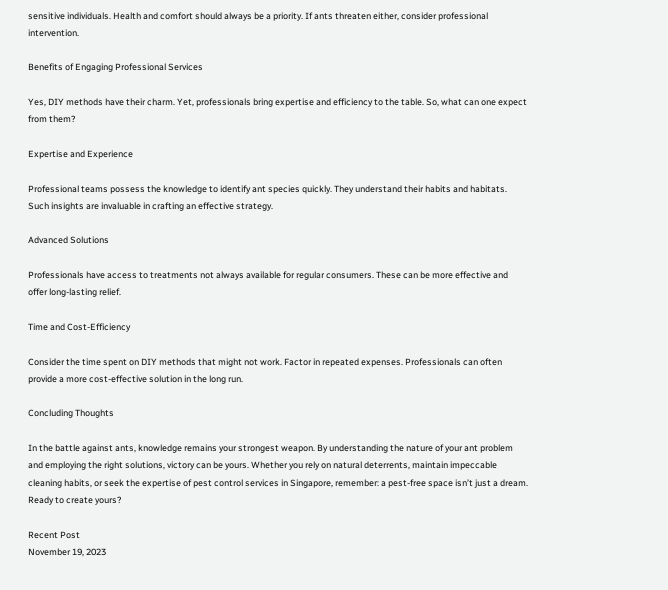sensitive individuals. Health and comfort should always be a priority. If ants threaten either, consider professional intervention.

Benefits of Engaging Professional Services

Yes, DIY methods have their charm. Yet, professionals bring expertise and efficiency to the table. So, what can one expect from them?

Expertise and Experience

Professional teams possess the knowledge to identify ant species quickly. They understand their habits and habitats. Such insights are invaluable in crafting an effective strategy.

Advanced Solutions

Professionals have access to treatments not always available for regular consumers. These can be more effective and offer long-lasting relief.

Time and Cost-Efficiency

Consider the time spent on DIY methods that might not work. Factor in repeated expenses. Professionals can often provide a more cost-effective solution in the long run.

Concluding Thoughts

In the battle against ants, knowledge remains your strongest weapon. By understanding the nature of your ant problem and employing the right solutions, victory can be yours. Whether you rely on natural deterrents, maintain impeccable cleaning habits, or seek the expertise of pest control services in Singapore, remember: a pest-free space isn’t just a dream. Ready to create yours?

Recent Post
November 19, 2023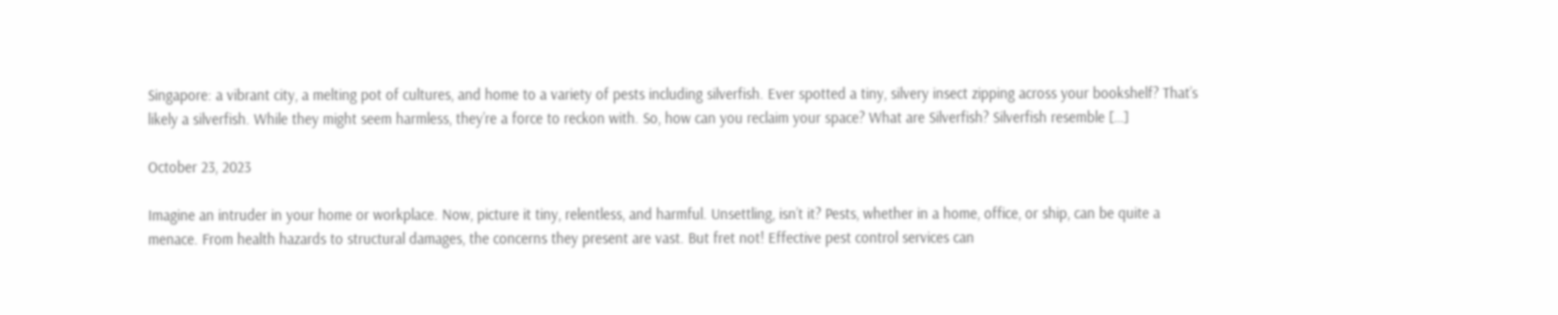Singapore: a vibrant city, a melting pot of cultures, and home to a variety of pests including silverfish. Ever spotted a tiny, silvery insect zipping across your bookshelf? That’s likely a silverfish. While they might seem harmless, they’re a force to reckon with. So, how can you reclaim your space? What are Silverfish? Silverfish resemble […]

October 23, 2023

Imagine an intruder in your home or workplace. Now, picture it tiny, relentless, and harmful. Unsettling, isn’t it? Pests, whether in a home, office, or ship, can be quite a menace. From health hazards to structural damages, the concerns they present are vast. But fret not! Effective pest control services can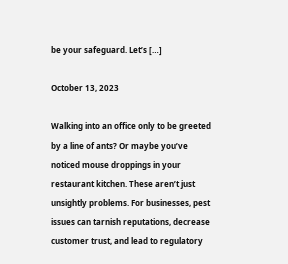be your safeguard. Let’s […]

October 13, 2023

Walking into an office only to be greeted by a line of ants? Or maybe you’ve noticed mouse droppings in your restaurant kitchen. These aren’t just unsightly problems. For businesses, pest issues can tarnish reputations, decrease customer trust, and lead to regulatory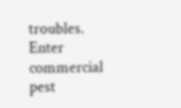troubles. Enter commercial pest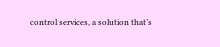control services, a solution that’s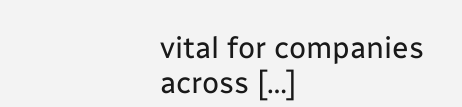vital for companies across […]